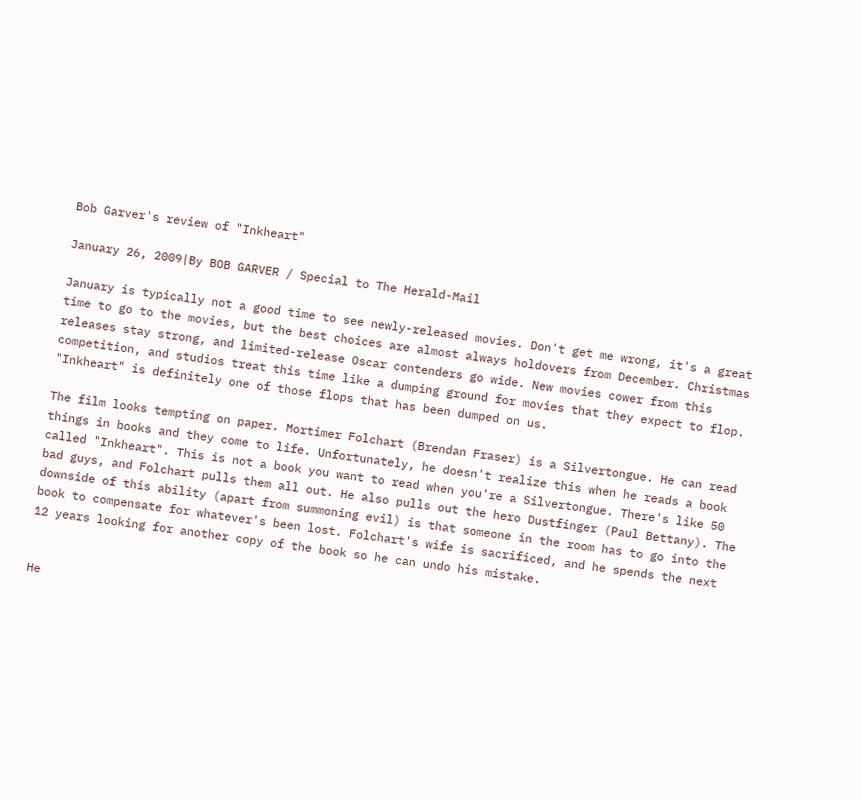Bob Garver's review of "Inkheart"

January 26, 2009|By BOB GARVER / Special to The Herald-Mail

January is typically not a good time to see newly-released movies. Don't get me wrong, it's a great time to go to the movies, but the best choices are almost always holdovers from December. Christmas releases stay strong, and limited-release Oscar contenders go wide. New movies cower from this competition, and studios treat this time like a dumping ground for movies that they expect to flop. "Inkheart" is definitely one of those flops that has been dumped on us.

The film looks tempting on paper. Mortimer Folchart (Brendan Fraser) is a Silvertongue. He can read things in books and they come to life. Unfortunately, he doesn't realize this when he reads a book called "Inkheart". This is not a book you want to read when you're a Silvertongue. There's like 50 bad guys, and Folchart pulls them all out. He also pulls out the hero Dustfinger (Paul Bettany). The downside of this ability (apart from summoning evil) is that someone in the room has to go into the book to compensate for whatever's been lost. Folchart's wife is sacrificed, and he spends the next 12 years looking for another copy of the book so he can undo his mistake.


He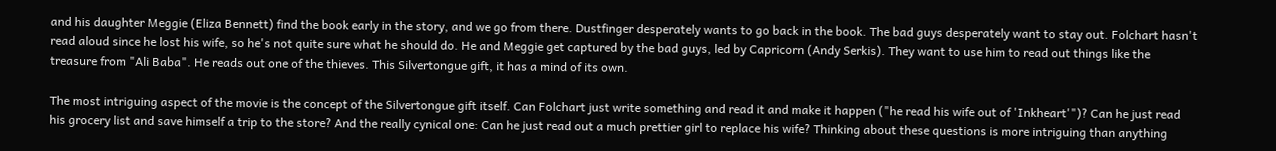and his daughter Meggie (Eliza Bennett) find the book early in the story, and we go from there. Dustfinger desperately wants to go back in the book. The bad guys desperately want to stay out. Folchart hasn't read aloud since he lost his wife, so he's not quite sure what he should do. He and Meggie get captured by the bad guys, led by Capricorn (Andy Serkis). They want to use him to read out things like the treasure from "Ali Baba". He reads out one of the thieves. This Silvertongue gift, it has a mind of its own.

The most intriguing aspect of the movie is the concept of the Silvertongue gift itself. Can Folchart just write something and read it and make it happen ("he read his wife out of 'Inkheart'")? Can he just read his grocery list and save himself a trip to the store? And the really cynical one: Can he just read out a much prettier girl to replace his wife? Thinking about these questions is more intriguing than anything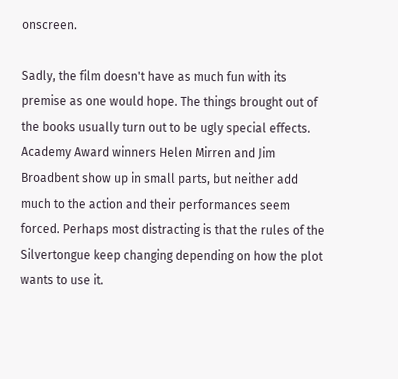onscreen.

Sadly, the film doesn't have as much fun with its premise as one would hope. The things brought out of the books usually turn out to be ugly special effects. Academy Award winners Helen Mirren and Jim Broadbent show up in small parts, but neither add much to the action and their performances seem forced. Perhaps most distracting is that the rules of the Silvertongue keep changing depending on how the plot wants to use it.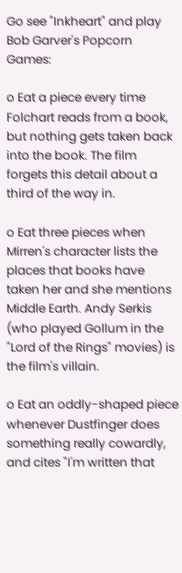Go see "Inkheart" and play Bob Garver's Popcorn Games:

o Eat a piece every time Folchart reads from a book, but nothing gets taken back into the book. The film forgets this detail about a third of the way in.

o Eat three pieces when Mirren's character lists the places that books have taken her and she mentions Middle Earth. Andy Serkis (who played Gollum in the "Lord of the Rings" movies) is the film's villain.

o Eat an oddly-shaped piece whenever Dustfinger does something really cowardly, and cites "I'm written that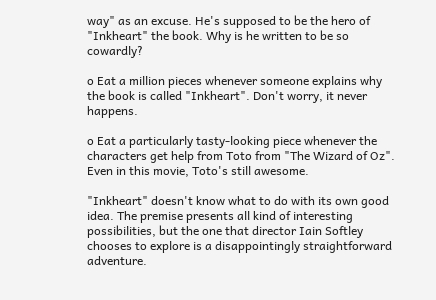way" as an excuse. He's supposed to be the hero of "Inkheart" the book. Why is he written to be so cowardly?

o Eat a million pieces whenever someone explains why the book is called "Inkheart". Don't worry, it never happens.

o Eat a particularly tasty-looking piece whenever the characters get help from Toto from "The Wizard of Oz". Even in this movie, Toto's still awesome.

"Inkheart" doesn't know what to do with its own good idea. The premise presents all kind of interesting possibilities, but the one that director Iain Softley chooses to explore is a disappointingly straightforward adventure.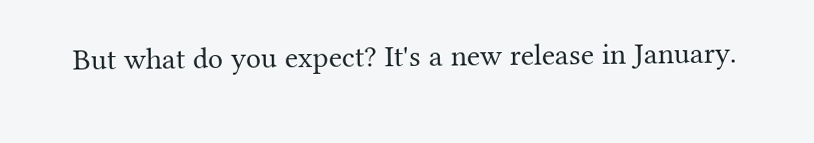But what do you expect? It's a new release in January.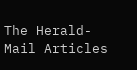The Herald-Mail Articles